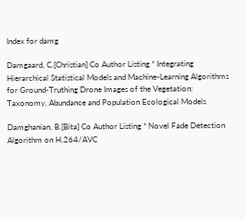Index for damg

Damgaard, C.[Christian] Co Author Listing * Integrating Hierarchical Statistical Models and Machine-Learning Algorithms for Ground-Truthing Drone Images of the Vegetation: Taxonomy, Abundance and Population Ecological Models

Damghanian, B.[Bita] Co Author Listing * Novel Fade Detection Algorithm on H.264/AVC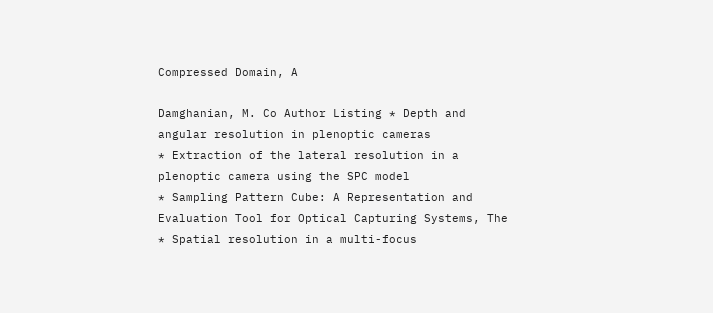Compressed Domain, A

Damghanian, M. Co Author Listing * Depth and angular resolution in plenoptic cameras
* Extraction of the lateral resolution in a plenoptic camera using the SPC model
* Sampling Pattern Cube: A Representation and Evaluation Tool for Optical Capturing Systems, The
* Spatial resolution in a multi-focus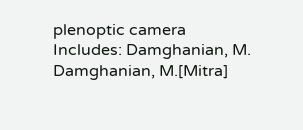plenoptic camera
Includes: Damghanian, M. Damghanian, M.[Mitra]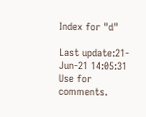Index for "d"

Last update:21-Jun-21 14:05:31
Use for comments.